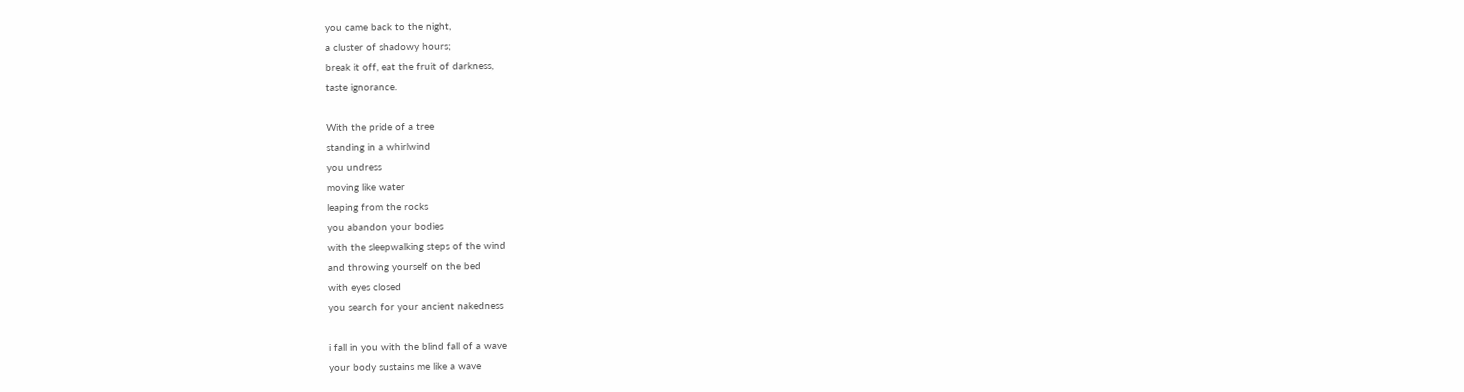you came back to the night,
a cluster of shadowy hours;
break it off, eat the fruit of darkness,
taste ignorance.

With the pride of a tree
standing in a whirlwind
you undress
moving like water
leaping from the rocks
you abandon your bodies
with the sleepwalking steps of the wind
and throwing yourself on the bed
with eyes closed
you search for your ancient nakedness

i fall in you with the blind fall of a wave
your body sustains me like a wave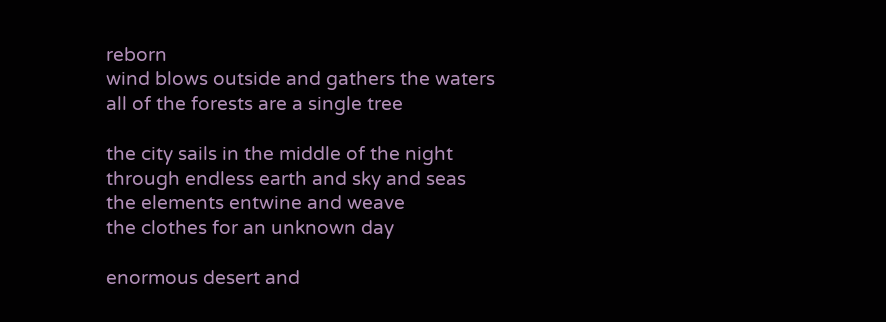reborn
wind blows outside and gathers the waters
all of the forests are a single tree

the city sails in the middle of the night
through endless earth and sky and seas
the elements entwine and weave
the clothes for an unknown day

enormous desert and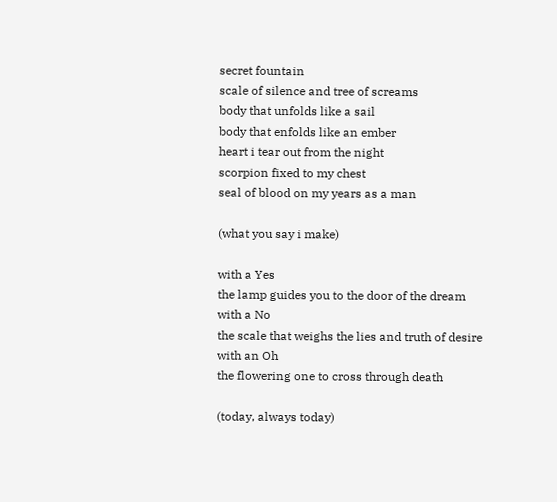secret fountain
scale of silence and tree of screams
body that unfolds like a sail
body that enfolds like an ember
heart i tear out from the night
scorpion fixed to my chest
seal of blood on my years as a man

(what you say i make)

with a Yes
the lamp guides you to the door of the dream
with a No
the scale that weighs the lies and truth of desire
with an Oh
the flowering one to cross through death

(today, always today)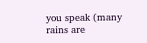you speak (many rains are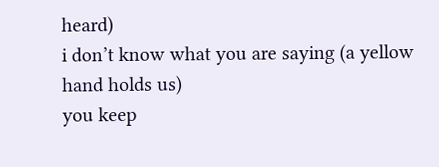heard)
i don’t know what you are saying (a yellow hand holds us)
you keep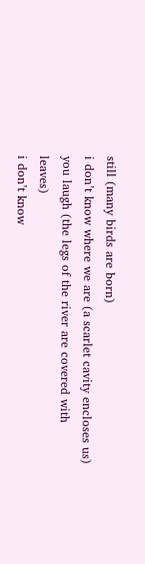still (many birds are born)
i don’t know where we are (a scarlet cavity encloses us)
you laugh (the legs of the river are covered with leaves)
i don’t know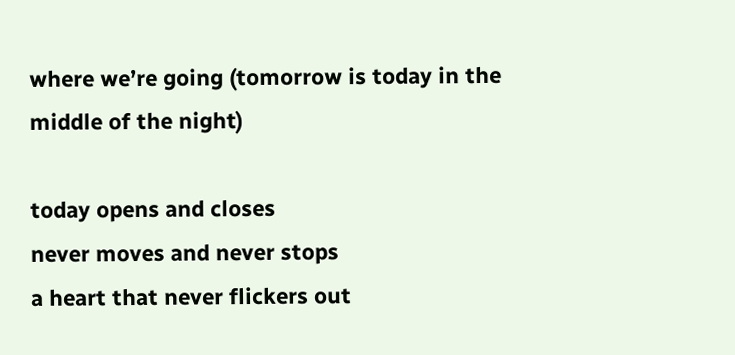where we’re going (tomorrow is today in the
middle of the night)

today opens and closes
never moves and never stops
a heart that never flickers out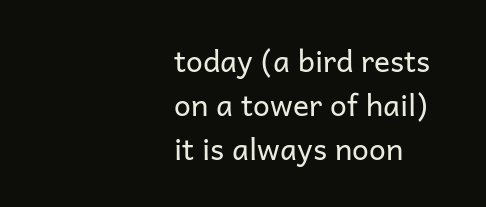today (a bird rests
on a tower of hail)
it is always noon